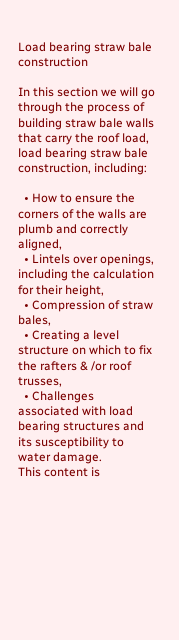Load bearing straw bale construction

In this section we will go through the process of building straw bale walls that carry the roof load, load bearing straw bale construction, including:

  • How to ensure the corners of the walls are plumb and correctly aligned,
  • Lintels over openings, including the calculation for their height,
  • Compression of straw bales,
  • Creating a level structure on which to fix the rafters & /or roof trusses,
  • Challenges associated with load bearing structures and its susceptibility to water damage.
This content is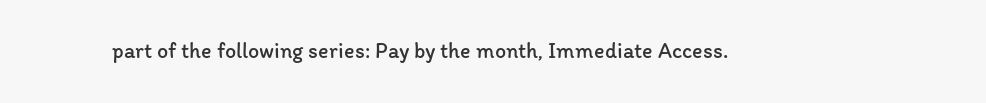part of the following series: Pay by the month, Immediate Access.